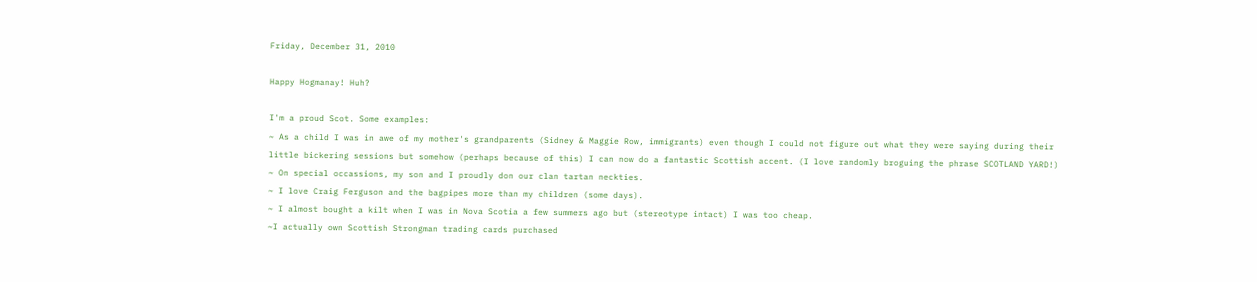Friday, December 31, 2010

Happy Hogmanay! Huh?

I'm a proud Scot. Some examples:
~ As a child I was in awe of my mother's grandparents (Sidney & Maggie Row, immigrants) even though I could not figure out what they were saying during their little bickering sessions but somehow (perhaps because of this) I can now do a fantastic Scottish accent. (I love randomly broguing the phrase SCOTLAND YARD!)
~ On special occassions, my son and I proudly don our clan tartan neckties.
~ I love Craig Ferguson and the bagpipes more than my children (some days).
~ I almost bought a kilt when I was in Nova Scotia a few summers ago but (stereotype intact) I was too cheap.
~I actually own Scottish Strongman trading cards purchased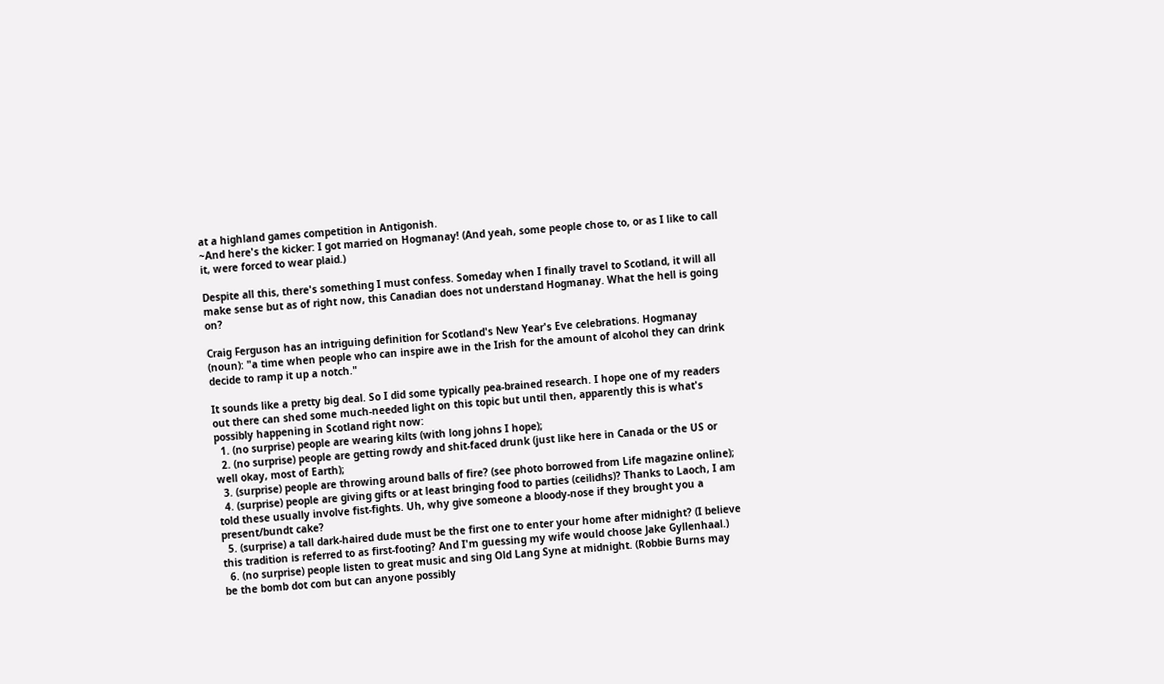at a highland games competition in Antigonish.
~And here's the kicker: I got married on Hogmanay! (And yeah, some people chose to, or as I like to call it, were forced to wear plaid.)

Despite all this, there's something I must confess. Someday when I finally travel to Scotland, it will all make sense but as of right now, this Canadian does not understand Hogmanay. What the hell is going on?

Craig Ferguson has an intriguing definition for Scotland's New Year's Eve celebrations. Hogmanay (noun): "a time when people who can inspire awe in the Irish for the amount of alcohol they can drink decide to ramp it up a notch."

It sounds like a pretty big deal. So I did some typically pea-brained research. I hope one of my readers out there can shed some much-needed light on this topic but until then, apparently this is what's possibly happening in Scotland right now:
  1. (no surprise) people are wearing kilts (with long johns I hope);
  2. (no surprise) people are getting rowdy and shit-faced drunk (just like here in Canada or the US or well okay, most of Earth);
  3. (surprise) people are throwing around balls of fire? (see photo borrowed from Life magazine online);
  4. (surprise) people are giving gifts or at least bringing food to parties (ceilidhs)? Thanks to Laoch, I am told these usually involve fist-fights. Uh, why give someone a bloody-nose if they brought you a present/bundt cake?
  5. (surprise) a tall dark-haired dude must be the first one to enter your home after midnight? (I believe this tradition is referred to as first-footing? And I'm guessing my wife would choose Jake Gyllenhaal.)
  6. (no surprise) people listen to great music and sing Old Lang Syne at midnight. (Robbie Burns may be the bomb dot com but can anyone possibly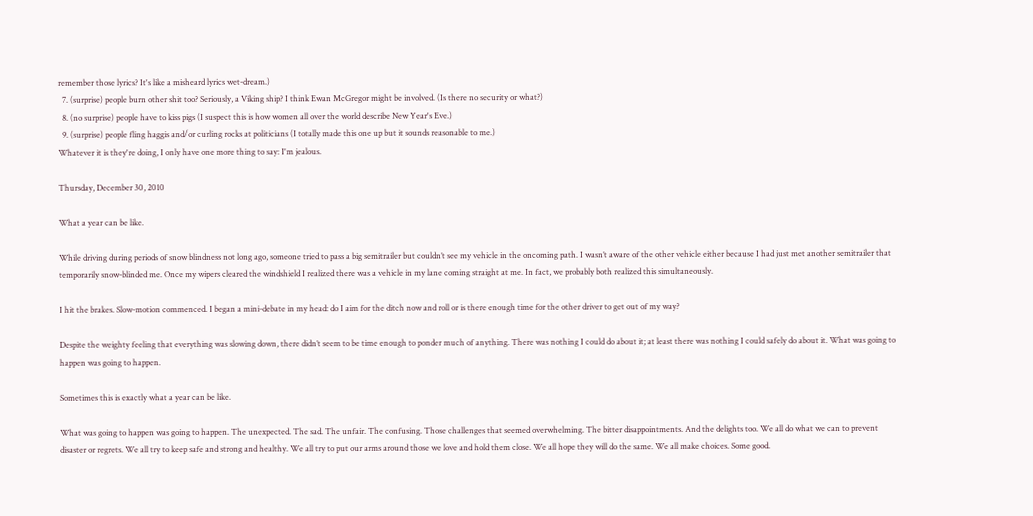remember those lyrics? It's like a misheard lyrics wet-dream.)
  7. (surprise) people burn other shit too? Seriously, a Viking ship? I think Ewan McGregor might be involved. (Is there no security or what?)
  8. (no surprise) people have to kiss pigs (I suspect this is how women all over the world describe New Year's Eve.)
  9. (surprise) people fling haggis and/or curling rocks at politicians (I totally made this one up but it sounds reasonable to me.)
Whatever it is they're doing, I only have one more thing to say: I'm jealous.

Thursday, December 30, 2010

What a year can be like.

While driving during periods of snow blindness not long ago, someone tried to pass a big semitrailer but couldn’t see my vehicle in the oncoming path. I wasn’t aware of the other vehicle either because I had just met another semitrailer that temporarily snow-blinded me. Once my wipers cleared the windshield I realized there was a vehicle in my lane coming straight at me. In fact, we probably both realized this simultaneously.

I hit the brakes. Slow-motion commenced. I began a mini-debate in my head: do I aim for the ditch now and roll or is there enough time for the other driver to get out of my way?

Despite the weighty feeling that everything was slowing down, there didn’t seem to be time enough to ponder much of anything. There was nothing I could do about it; at least there was nothing I could safely do about it. What was going to happen was going to happen.

Sometimes this is exactly what a year can be like.

What was going to happen was going to happen. The unexpected. The sad. The unfair. The confusing. Those challenges that seemed overwhelming. The bitter disappointments. And the delights too. We all do what we can to prevent disaster or regrets. We all try to keep safe and strong and healthy. We all try to put our arms around those we love and hold them close. We all hope they will do the same. We all make choices. Some good.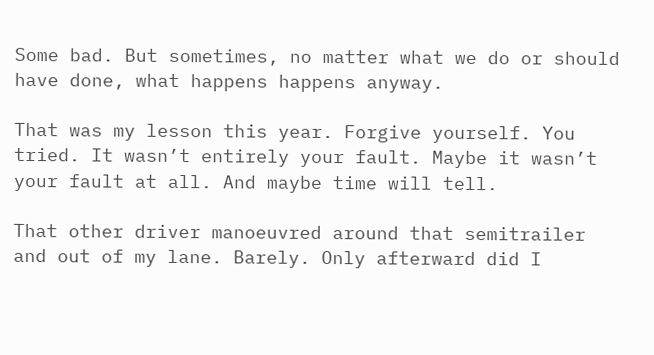Some bad. But sometimes, no matter what we do or should have done, what happens happens anyway.

That was my lesson this year. Forgive yourself. You tried. It wasn’t entirely your fault. Maybe it wasn’t your fault at all. And maybe time will tell.

That other driver manoeuvred around that semitrailer and out of my lane. Barely. Only afterward did I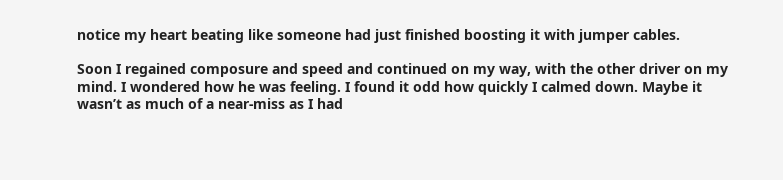notice my heart beating like someone had just finished boosting it with jumper cables.

Soon I regained composure and speed and continued on my way, with the other driver on my mind. I wondered how he was feeling. I found it odd how quickly I calmed down. Maybe it wasn’t as much of a near-miss as I had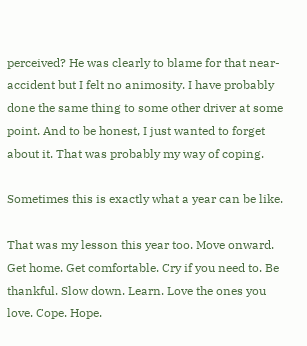perceived? He was clearly to blame for that near-accident but I felt no animosity. I have probably done the same thing to some other driver at some point. And to be honest, I just wanted to forget about it. That was probably my way of coping.

Sometimes this is exactly what a year can be like.

That was my lesson this year too. Move onward. Get home. Get comfortable. Cry if you need to. Be thankful. Slow down. Learn. Love the ones you love. Cope. Hope.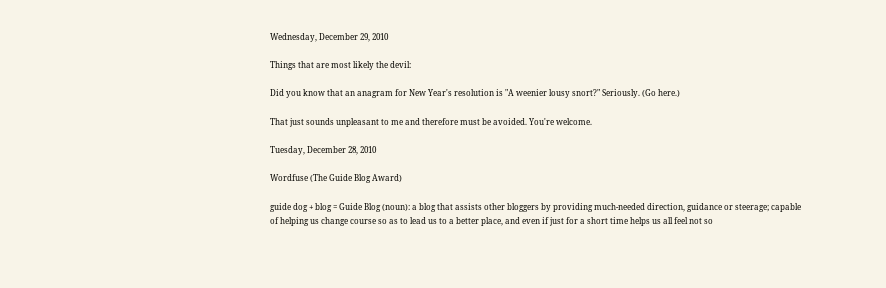Wednesday, December 29, 2010

Things that are most likely the devil:

Did you know that an anagram for New Year's resolution is "A weenier lousy snort?" Seriously. (Go here.)

That just sounds unpleasant to me and therefore must be avoided. You're welcome.

Tuesday, December 28, 2010

Wordfuse (The Guide Blog Award)

guide dog + blog = Guide Blog (noun): a blog that assists other bloggers by providing much-needed direction, guidance or steerage; capable of helping us change course so as to lead us to a better place, and even if just for a short time helps us all feel not so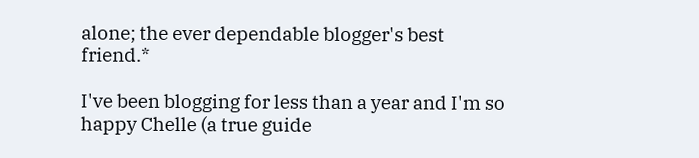alone; the ever dependable blogger's best friend.*

I've been blogging for less than a year and I'm so happy Chelle (a true guide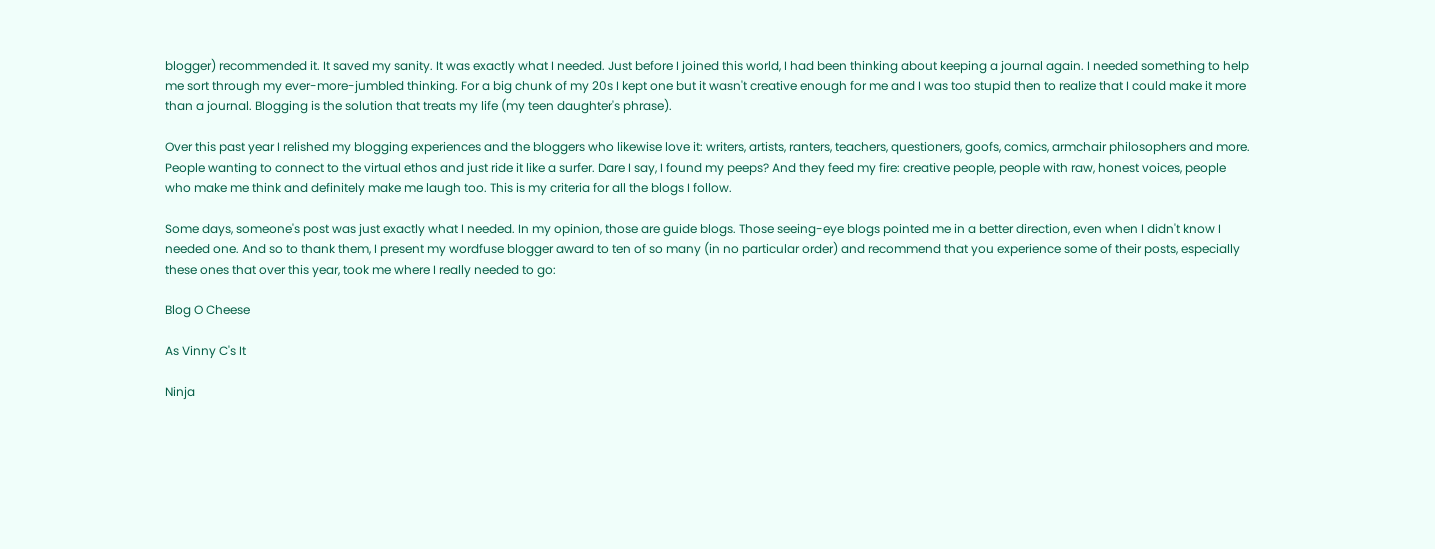blogger) recommended it. It saved my sanity. It was exactly what I needed. Just before I joined this world, I had been thinking about keeping a journal again. I needed something to help me sort through my ever-more-jumbled thinking. For a big chunk of my 20s I kept one but it wasn't creative enough for me and I was too stupid then to realize that I could make it more than a journal. Blogging is the solution that treats my life (my teen daughter's phrase).

Over this past year I relished my blogging experiences and the bloggers who likewise love it: writers, artists, ranters, teachers, questioners, goofs, comics, armchair philosophers and more. People wanting to connect to the virtual ethos and just ride it like a surfer. Dare I say, I found my peeps? And they feed my fire: creative people, people with raw, honest voices, people who make me think and definitely make me laugh too. This is my criteria for all the blogs I follow.

Some days, someone's post was just exactly what I needed. In my opinion, those are guide blogs. Those seeing-eye blogs pointed me in a better direction, even when I didn't know I needed one. And so to thank them, I present my wordfuse blogger award to ten of so many (in no particular order) and recommend that you experience some of their posts, especially these ones that over this year, took me where I really needed to go:

Blog O Cheese

As Vinny C's It

Ninja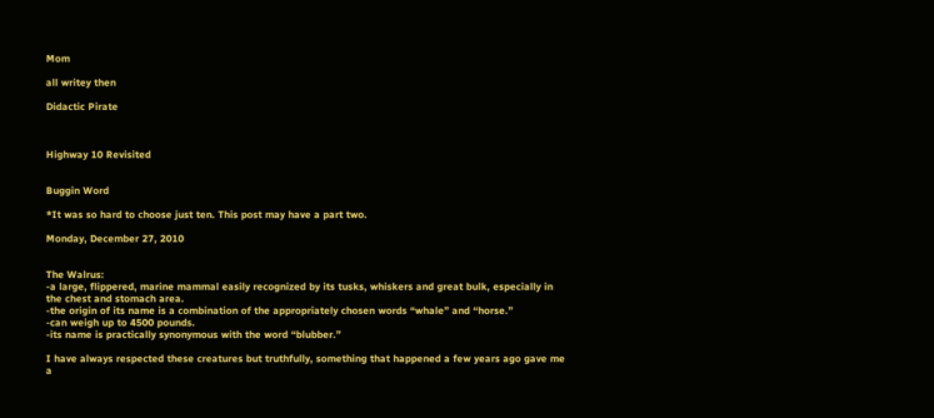Mom

all writey then

Didactic Pirate



Highway 10 Revisited


Buggin Word

*It was so hard to choose just ten. This post may have a part two.

Monday, December 27, 2010


The Walrus:
-a large, flippered, marine mammal easily recognized by its tusks, whiskers and great bulk, especially in the chest and stomach area.
-the origin of its name is a combination of the appropriately chosen words “whale” and “horse.”
-can weigh up to 4500 pounds.
-its name is practically synonymous with the word “blubber.”

I have always respected these creatures but truthfully, something that happened a few years ago gave me a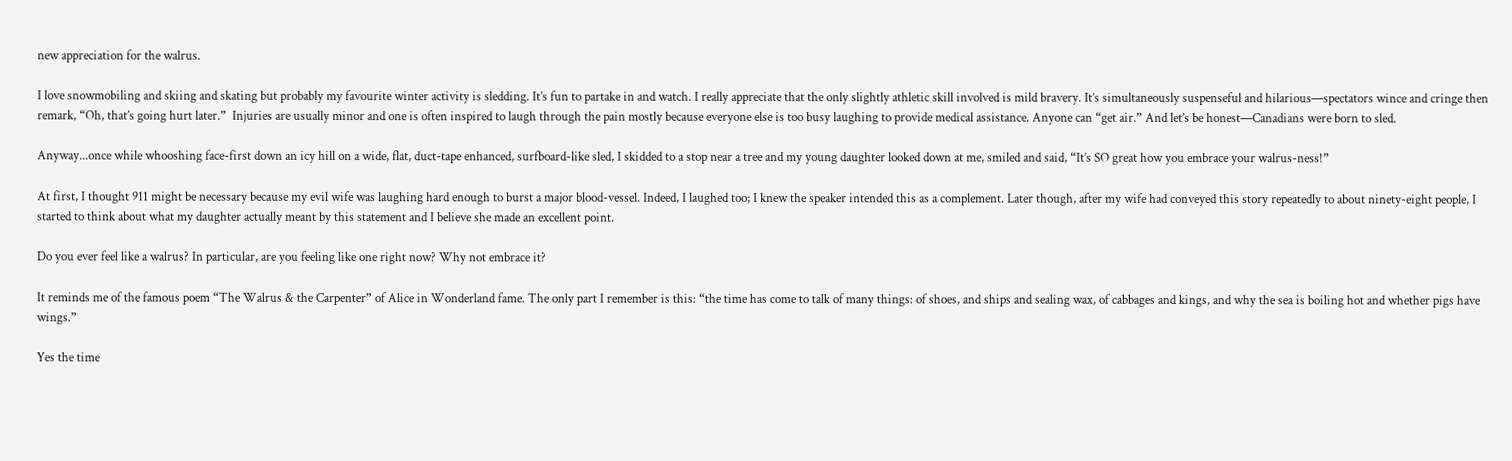new appreciation for the walrus.

I love snowmobiling and skiing and skating but probably my favourite winter activity is sledding. It’s fun to partake in and watch. I really appreciate that the only slightly athletic skill involved is mild bravery. It’s simultaneously suspenseful and hilarious—spectators wince and cringe then remark, “Oh, that’s going hurt later.”  Injuries are usually minor and one is often inspired to laugh through the pain mostly because everyone else is too busy laughing to provide medical assistance. Anyone can “get air.” And let’s be honest—Canadians were born to sled.

Anyway...once while whooshing face-first down an icy hill on a wide, flat, duct-tape enhanced, surfboard-like sled, I skidded to a stop near a tree and my young daughter looked down at me, smiled and said, “It’s SO great how you embrace your walrus-ness!”

At first, I thought 911 might be necessary because my evil wife was laughing hard enough to burst a major blood-vessel. Indeed, I laughed too; I knew the speaker intended this as a complement. Later though, after my wife had conveyed this story repeatedly to about ninety-eight people, I started to think about what my daughter actually meant by this statement and I believe she made an excellent point.

Do you ever feel like a walrus? In particular, are you feeling like one right now? Why not embrace it?

It reminds me of the famous poem “The Walrus & the Carpenter” of Alice in Wonderland fame. The only part I remember is this: “the time has come to talk of many things: of shoes, and ships and sealing wax, of cabbages and kings, and why the sea is boiling hot and whether pigs have wings.”

Yes the time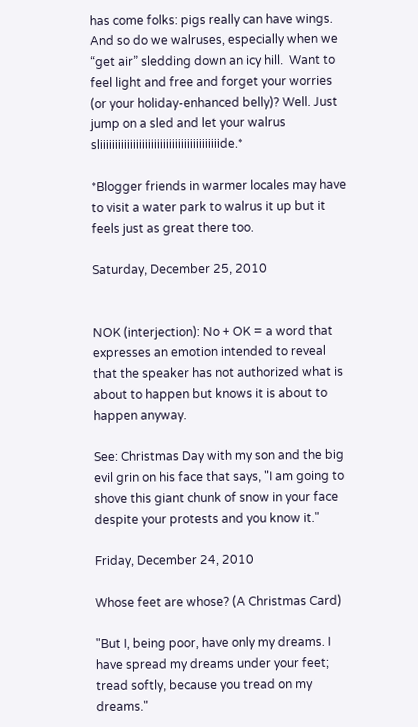has come folks: pigs really can have wings. And so do we walruses, especially when we “get air” sledding down an icy hill.  Want to feel light and free and forget your worries (or your holiday-enhanced belly)? Well. Just jump on a sled and let your walrus sliiiiiiiiiiiiiiiiiiiiiiiiiiiiiiiiiiiiiiiide.*

*Blogger friends in warmer locales may have to visit a water park to walrus it up but it feels just as great there too.

Saturday, December 25, 2010


NOK (interjection): No + OK = a word that expresses an emotion intended to reveal that the speaker has not authorized what is about to happen but knows it is about to happen anyway.

See: Christmas Day with my son and the big evil grin on his face that says, "I am going to shove this giant chunk of snow in your face despite your protests and you know it."

Friday, December 24, 2010

Whose feet are whose? (A Christmas Card)

"But I, being poor, have only my dreams. I have spread my dreams under your feet; tread softly, because you tread on my dreams."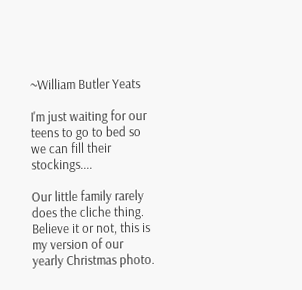~William Butler Yeats

I'm just waiting for our teens to go to bed so we can fill their stockings....

Our little family rarely does the cliche thing. Believe it or not, this is my version of our yearly Christmas photo.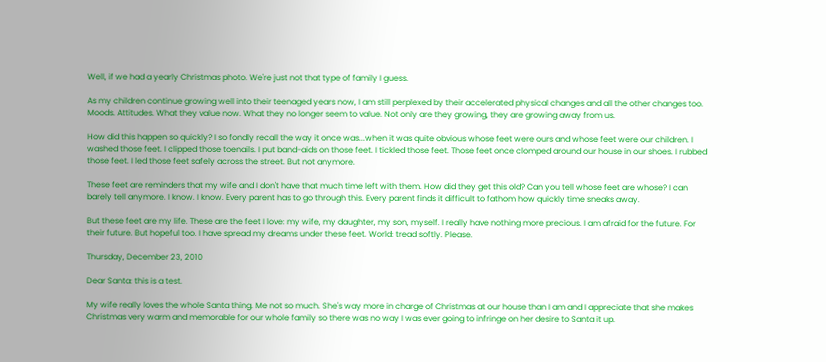Well, if we had a yearly Christmas photo. We're just not that type of family I guess.

As my children continue growing well into their teenaged years now, I am still perplexed by their accelerated physical changes and all the other changes too. Moods. Attitudes. What they value now. What they no longer seem to value. Not only are they growing, they are growing away from us.

How did this happen so quickly? I so fondly recall the way it once was...when it was quite obvious whose feet were ours and whose feet were our children. I washed those feet. I clipped those toenails. I put band-aids on those feet. I tickled those feet. Those feet once clomped around our house in our shoes. I rubbed those feet. I led those feet safely across the street. But not anymore.

These feet are reminders that my wife and I don't have that much time left with them. How did they get this old? Can you tell whose feet are whose? I can barely tell anymore. I know. I know. Every parent has to go through this. Every parent finds it difficult to fathom how quickly time sneaks away.

But these feet are my life. These are the feet I love: my wife, my daughter, my son, myself. I really have nothing more precious. I am afraid for the future. For their future. But hopeful too. I have spread my dreams under these feet. World: tread softly. Please.

Thursday, December 23, 2010

Dear Santa: this is a test.

My wife really loves the whole Santa thing. Me not so much. She's way more in charge of Christmas at our house than I am and I appreciate that she makes Christmas very warm and memorable for our whole family so there was no way I was ever going to infringe on her desire to Santa it up.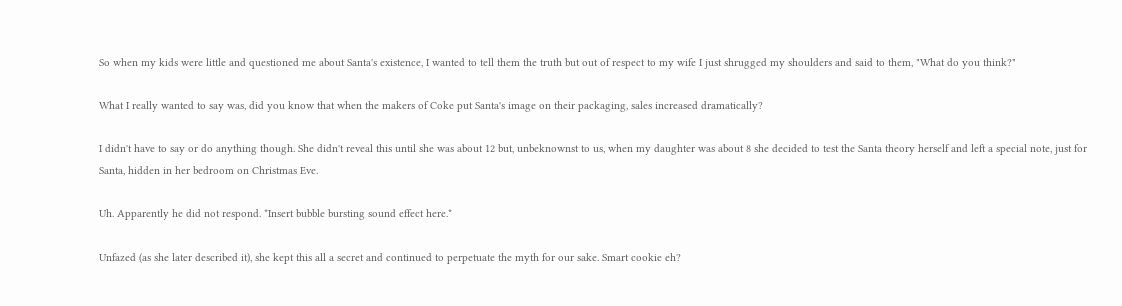So when my kids were little and questioned me about Santa's existence, I wanted to tell them the truth but out of respect to my wife I just shrugged my shoulders and said to them, "What do you think?"

What I really wanted to say was, did you know that when the makers of Coke put Santa's image on their packaging, sales increased dramatically?

I didn't have to say or do anything though. She didn't reveal this until she was about 12 but, unbeknownst to us, when my daughter was about 8 she decided to test the Santa theory herself and left a special note, just for Santa, hidden in her bedroom on Christmas Eve.

Uh. Apparently he did not respond. *Insert bubble bursting sound effect here.*

Unfazed (as she later described it), she kept this all a secret and continued to perpetuate the myth for our sake. Smart cookie eh?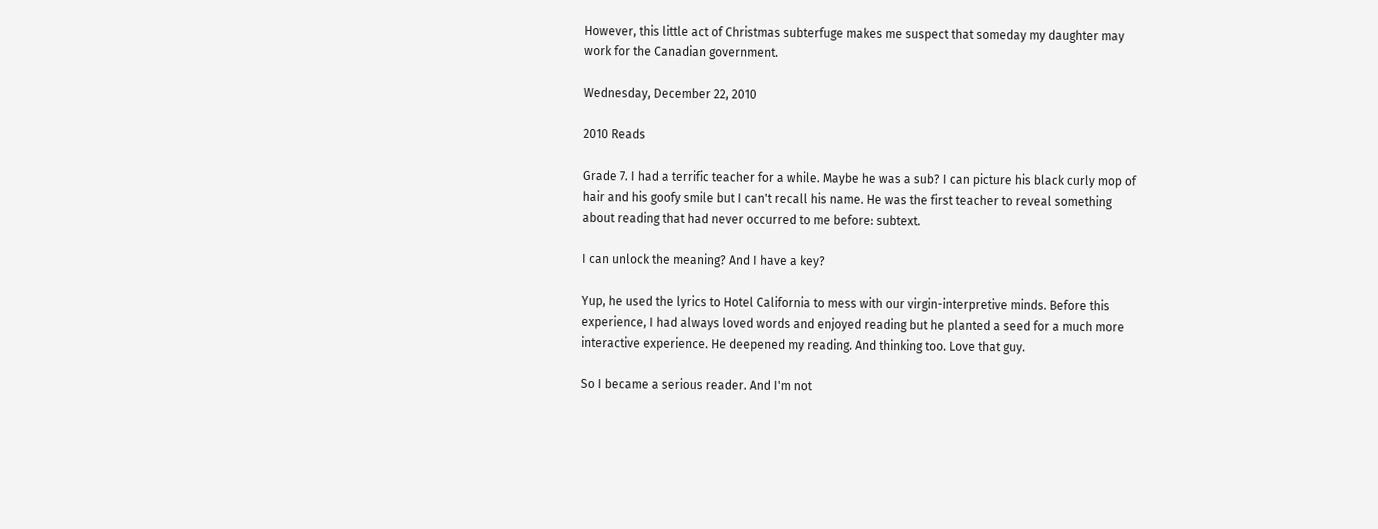However, this little act of Christmas subterfuge makes me suspect that someday my daughter may work for the Canadian government.

Wednesday, December 22, 2010

2010 Reads

Grade 7. I had a terrific teacher for a while. Maybe he was a sub? I can picture his black curly mop of hair and his goofy smile but I can't recall his name. He was the first teacher to reveal something about reading that had never occurred to me before: subtext.

I can unlock the meaning? And I have a key?

Yup, he used the lyrics to Hotel California to mess with our virgin-interpretive minds. Before this experience, I had always loved words and enjoyed reading but he planted a seed for a much more interactive experience. He deepened my reading. And thinking too. Love that guy.

So I became a serious reader. And I'm not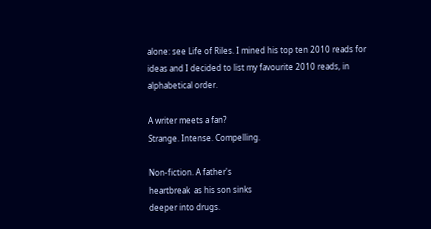alone: see Life of Riles. I mined his top ten 2010 reads for ideas and I decided to list my favourite 2010 reads, in alphabetical order.

A writer meets a fan?
Strange. Intense. Compelling.

Non-fiction. A father's
heartbreak  as his son sinks
deeper into drugs.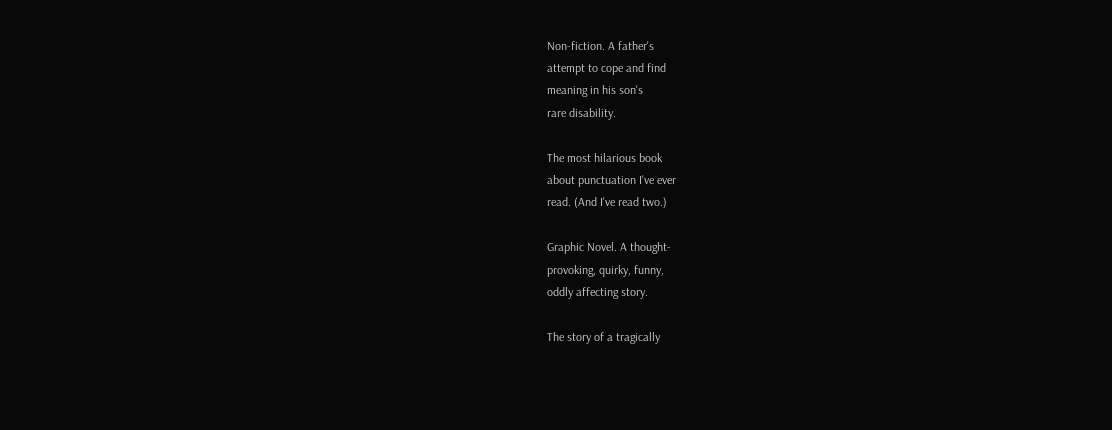Non-fiction. A father's
attempt to cope and find
meaning in his son's
rare disability.

The most hilarious book
about punctuation I've ever
read. (And I've read two.)

Graphic Novel. A thought-
provoking, quirky, funny,
oddly affecting story.

The story of a tragically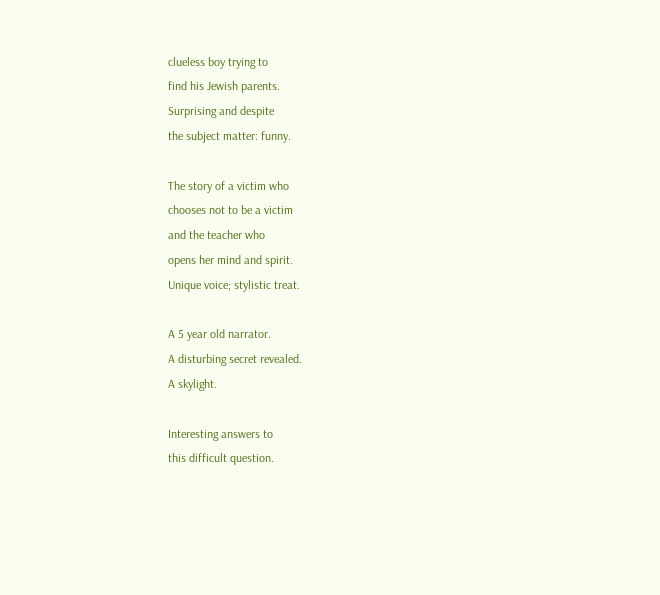clueless boy trying to
find his Jewish parents.
Surprising and despite
the subject matter: funny.

The story of a victim who
chooses not to be a victim
and the teacher who
opens her mind and spirit.
Unique voice; stylistic treat.

A 5 year old narrator.
A disturbing secret revealed.
A skylight.

Interesting answers to
this difficult question.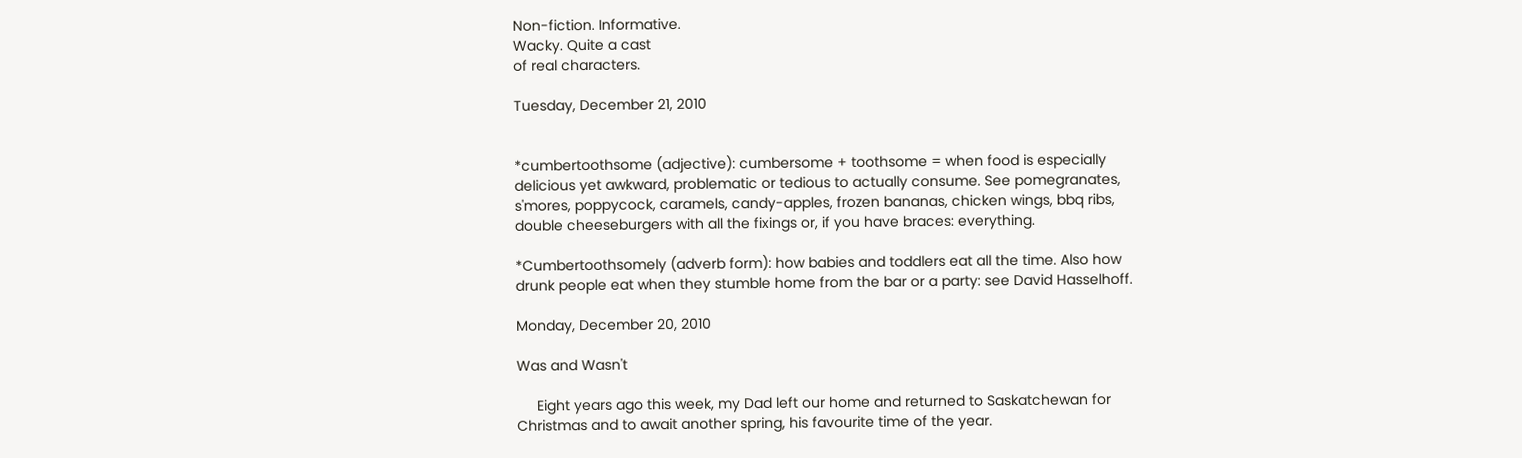Non-fiction. Informative.
Wacky. Quite a cast
of real characters.

Tuesday, December 21, 2010


*cumbertoothsome (adjective): cumbersome + toothsome = when food is especially delicious yet awkward, problematic or tedious to actually consume. See pomegranates, s'mores, poppycock, caramels, candy-apples, frozen bananas, chicken wings, bbq ribs, double cheeseburgers with all the fixings or, if you have braces: everything.

*Cumbertoothsomely (adverb form): how babies and toddlers eat all the time. Also how drunk people eat when they stumble home from the bar or a party: see David Hasselhoff.

Monday, December 20, 2010

Was and Wasn't

     Eight years ago this week, my Dad left our home and returned to Saskatchewan for Christmas and to await another spring, his favourite time of the year.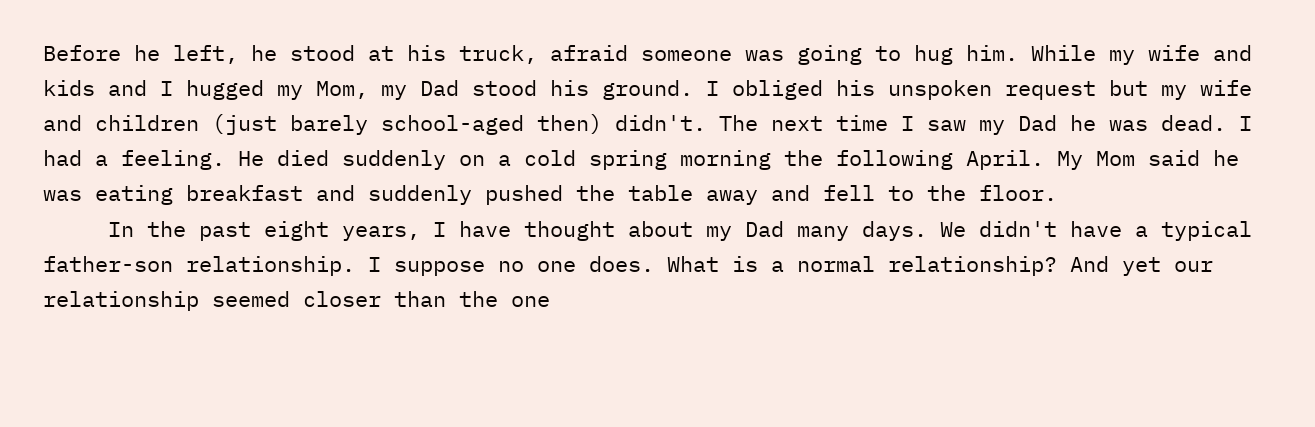Before he left, he stood at his truck, afraid someone was going to hug him. While my wife and kids and I hugged my Mom, my Dad stood his ground. I obliged his unspoken request but my wife and children (just barely school-aged then) didn't. The next time I saw my Dad he was dead. I had a feeling. He died suddenly on a cold spring morning the following April. My Mom said he was eating breakfast and suddenly pushed the table away and fell to the floor.
     In the past eight years, I have thought about my Dad many days. We didn't have a typical father-son relationship. I suppose no one does. What is a normal relationship? And yet our relationship seemed closer than the one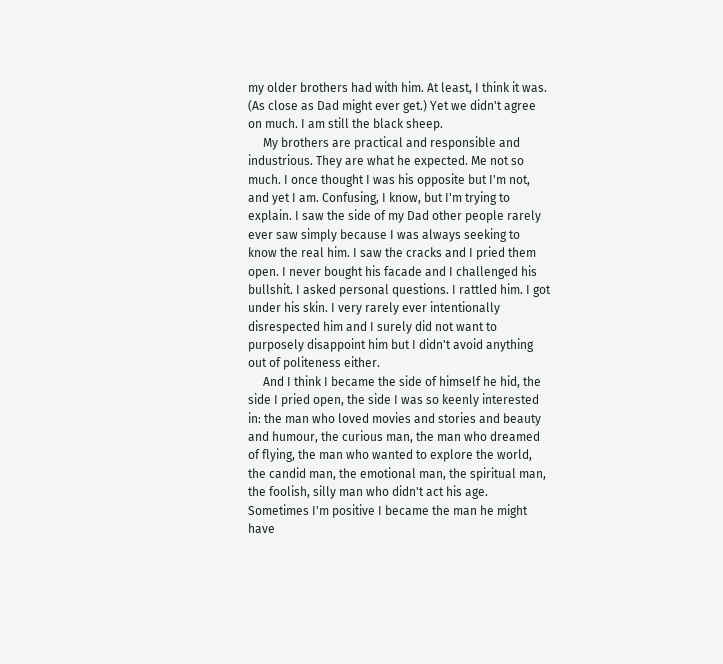my older brothers had with him. At least, I think it was. (As close as Dad might ever get.) Yet we didn't agree on much. I am still the black sheep.
     My brothers are practical and responsible and industrious. They are what he expected. Me not so much. I once thought I was his opposite but I'm not, and yet I am. Confusing, I know, but I'm trying to explain. I saw the side of my Dad other people rarely ever saw simply because I was always seeking to know the real him. I saw the cracks and I pried them open. I never bought his facade and I challenged his bullshit. I asked personal questions. I rattled him. I got under his skin. I very rarely ever intentionally disrespected him and I surely did not want to purposely disappoint him but I didn't avoid anything out of politeness either.
     And I think I became the side of himself he hid, the side I pried open, the side I was so keenly interested in: the man who loved movies and stories and beauty and humour, the curious man, the man who dreamed of flying, the man who wanted to explore the world, the candid man, the emotional man, the spiritual man, the foolish, silly man who didn't act his age. Sometimes I'm positive I became the man he might have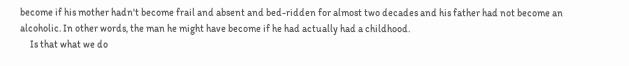become if his mother hadn't become frail and absent and bed-ridden for almost two decades and his father had not become an alcoholic. In other words, the man he might have become if he had actually had a childhood.
     Is that what we do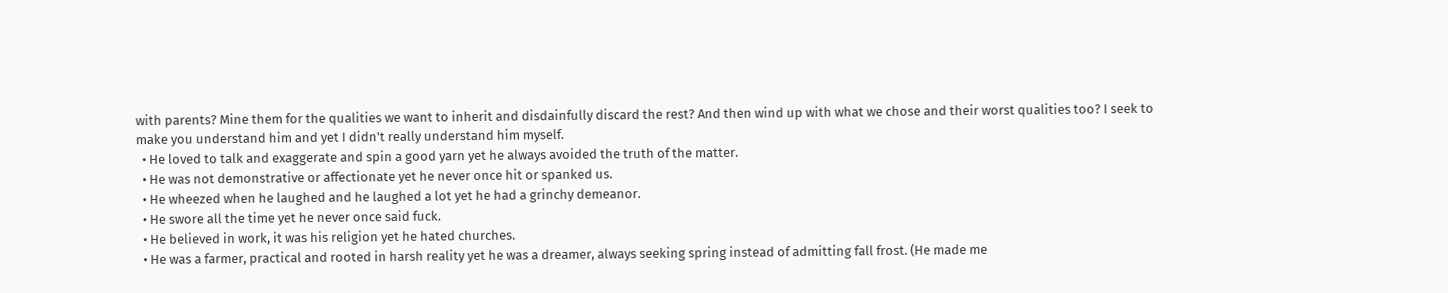with parents? Mine them for the qualities we want to inherit and disdainfully discard the rest? And then wind up with what we chose and their worst qualities too? I seek to make you understand him and yet I didn't really understand him myself.
  • He loved to talk and exaggerate and spin a good yarn yet he always avoided the truth of the matter.
  • He was not demonstrative or affectionate yet he never once hit or spanked us.
  • He wheezed when he laughed and he laughed a lot yet he had a grinchy demeanor.
  • He swore all the time yet he never once said fuck.
  • He believed in work, it was his religion yet he hated churches.
  • He was a farmer, practical and rooted in harsh reality yet he was a dreamer, always seeking spring instead of admitting fall frost. (He made me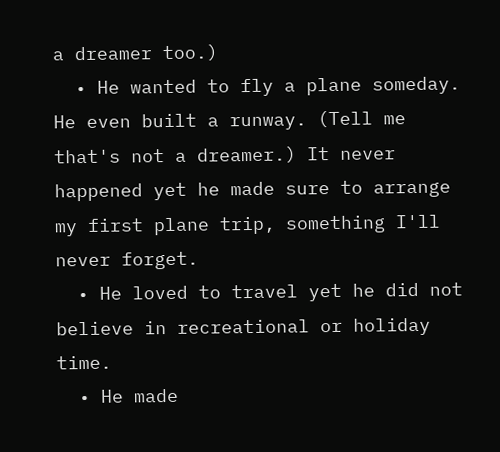a dreamer too.)
  • He wanted to fly a plane someday. He even built a runway. (Tell me that's not a dreamer.) It never happened yet he made sure to arrange my first plane trip, something I'll never forget.
  • He loved to travel yet he did not believe in recreational or holiday time.
  • He made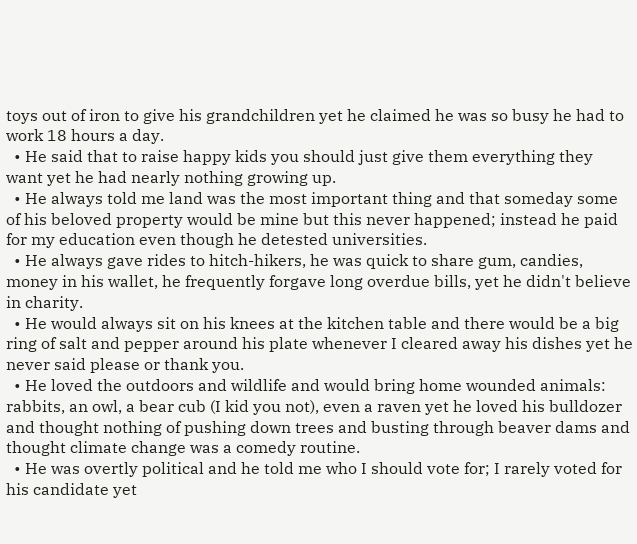toys out of iron to give his grandchildren yet he claimed he was so busy he had to work 18 hours a day.
  • He said that to raise happy kids you should just give them everything they want yet he had nearly nothing growing up.
  • He always told me land was the most important thing and that someday some of his beloved property would be mine but this never happened; instead he paid for my education even though he detested universities.
  • He always gave rides to hitch-hikers, he was quick to share gum, candies, money in his wallet, he frequently forgave long overdue bills, yet he didn't believe in charity.
  • He would always sit on his knees at the kitchen table and there would be a big ring of salt and pepper around his plate whenever I cleared away his dishes yet he never said please or thank you.
  • He loved the outdoors and wildlife and would bring home wounded animals: rabbits, an owl, a bear cub (I kid you not), even a raven yet he loved his bulldozer and thought nothing of pushing down trees and busting through beaver dams and thought climate change was a comedy routine.
  • He was overtly political and he told me who I should vote for; I rarely voted for his candidate yet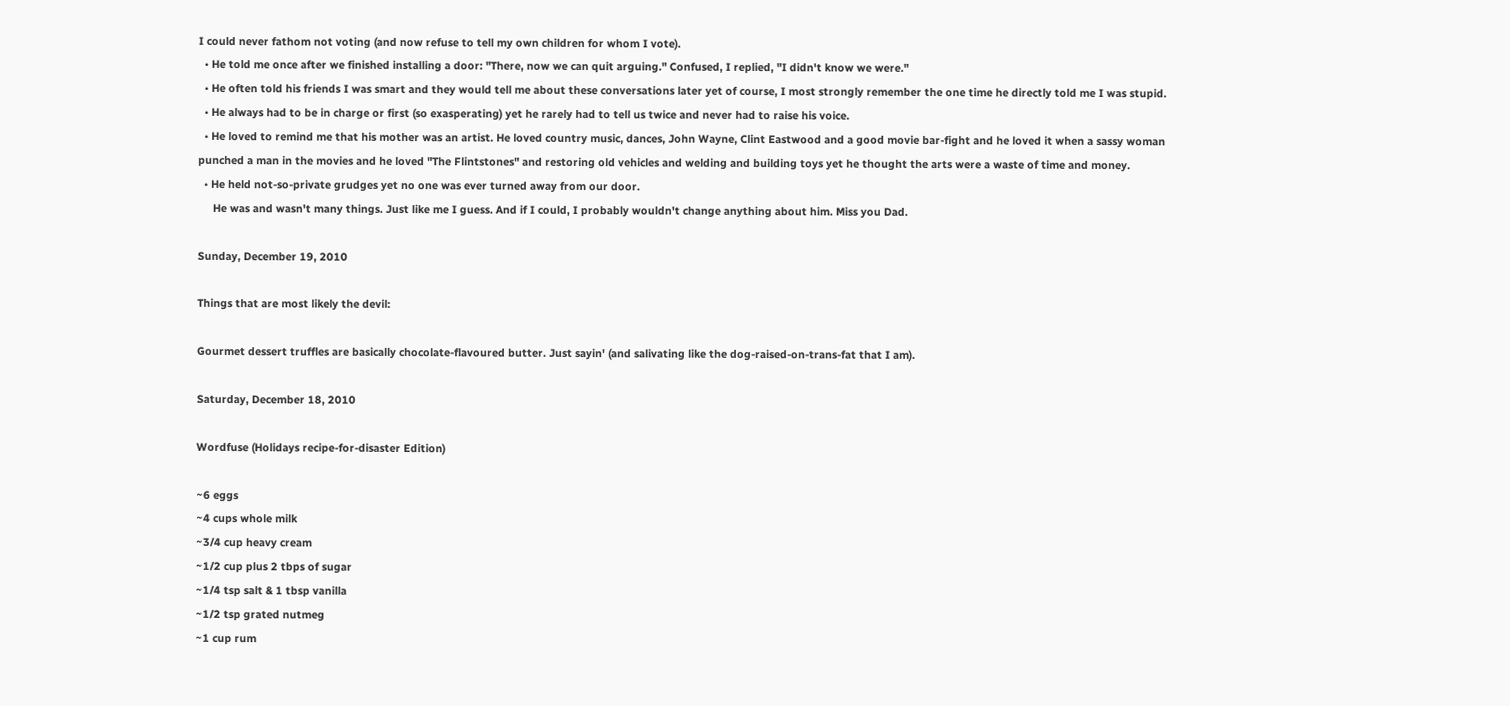I could never fathom not voting (and now refuse to tell my own children for whom I vote).
  • He told me once after we finished installing a door: "There, now we can quit arguing." Confused, I replied, "I didn't know we were."
  • He often told his friends I was smart and they would tell me about these conversations later yet of course, I most strongly remember the one time he directly told me I was stupid.
  • He always had to be in charge or first (so exasperating) yet he rarely had to tell us twice and never had to raise his voice.
  • He loved to remind me that his mother was an artist. He loved country music, dances, John Wayne, Clint Eastwood and a good movie bar-fight and he loved it when a sassy woman punched a man in the movies and he loved "The Flintstones" and restoring old vehicles and welding and building toys yet he thought the arts were a waste of time and money.
  • He held not-so-private grudges yet no one was ever turned away from our door.
     He was and wasn't many things. Just like me I guess. And if I could, I probably wouldn't change anything about him. Miss you Dad.

Sunday, December 19, 2010

Things that are most likely the devil:

Gourmet dessert truffles are basically chocolate-flavoured butter. Just sayin' (and salivating like the dog-raised-on-trans-fat that I am).

Saturday, December 18, 2010

Wordfuse (Holidays recipe-for-disaster Edition)

~6 eggs
~4 cups whole milk
~3/4 cup heavy cream
~1/2 cup plus 2 tbps of sugar
~1/4 tsp salt & 1 tbsp vanilla
~1/2 tsp grated nutmeg
~1 cup rum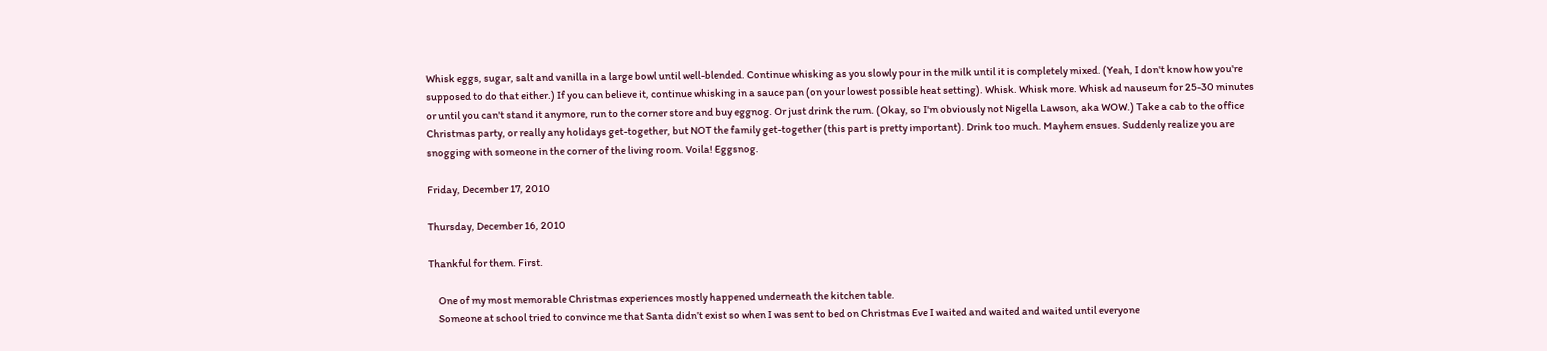Whisk eggs, sugar, salt and vanilla in a large bowl until well-blended. Continue whisking as you slowly pour in the milk until it is completely mixed. (Yeah, I don't know how you're supposed to do that either.) If you can believe it, continue whisking in a sauce pan (on your lowest possible heat setting). Whisk. Whisk more. Whisk ad nauseum for 25-30 minutes or until you can't stand it anymore, run to the corner store and buy eggnog. Or just drink the rum. (Okay, so I'm obviously not Nigella Lawson, aka WOW.) Take a cab to the office Christmas party, or really any holidays get-together, but NOT the family get-together (this part is pretty important). Drink too much. Mayhem ensues. Suddenly realize you are snogging with someone in the corner of the living room. Voila! Eggsnog.

Friday, December 17, 2010

Thursday, December 16, 2010

Thankful for them. First.

     One of my most memorable Christmas experiences mostly happened underneath the kitchen table.
     Someone at school tried to convince me that Santa didn’t exist so when I was sent to bed on Christmas Eve I waited and waited and waited until everyone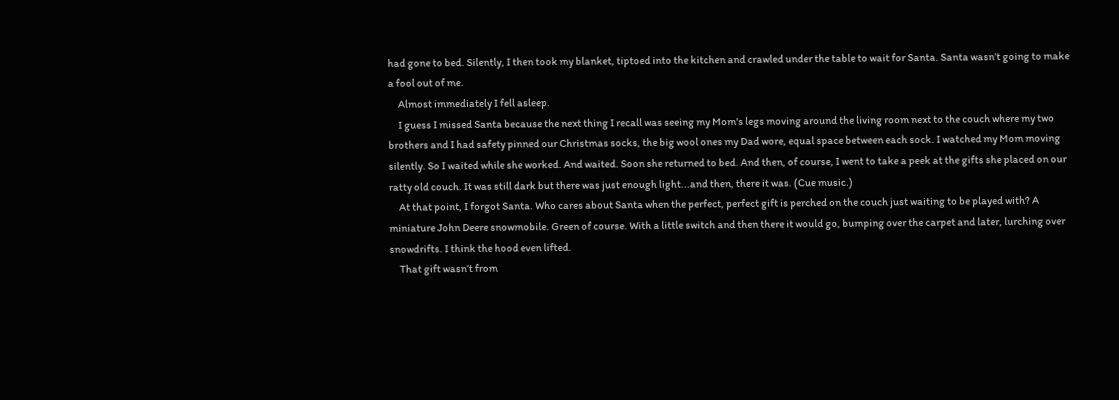had gone to bed. Silently, I then took my blanket, tiptoed into the kitchen and crawled under the table to wait for Santa. Santa wasn’t going to make a fool out of me.
     Almost immediately I fell asleep.
     I guess I missed Santa because the next thing I recall was seeing my Mom's legs moving around the living room next to the couch where my two brothers and I had safety pinned our Christmas socks, the big wool ones my Dad wore, equal space between each sock. I watched my Mom moving silently. So I waited while she worked. And waited. Soon she returned to bed. And then, of course, I went to take a peek at the gifts she placed on our ratty old couch. It was still dark but there was just enough light...and then, there it was. (Cue music.)
     At that point, I forgot Santa. Who cares about Santa when the perfect, perfect gift is perched on the couch just waiting to be played with? A miniature John Deere snowmobile. Green of course. With a little switch and then there it would go, bumping over the carpet and later, lurching over snowdrifts. I think the hood even lifted.
     That gift wasn’t from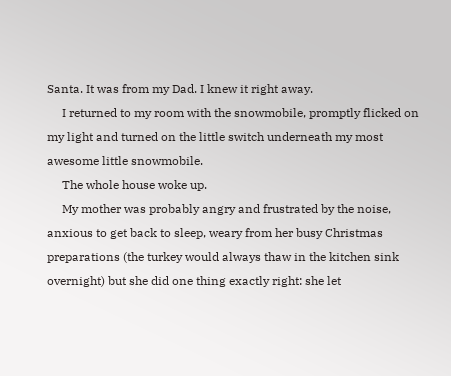Santa. It was from my Dad. I knew it right away.
     I returned to my room with the snowmobile, promptly flicked on my light and turned on the little switch underneath my most awesome little snowmobile.
     The whole house woke up.
     My mother was probably angry and frustrated by the noise, anxious to get back to sleep, weary from her busy Christmas preparations (the turkey would always thaw in the kitchen sink overnight) but she did one thing exactly right: she let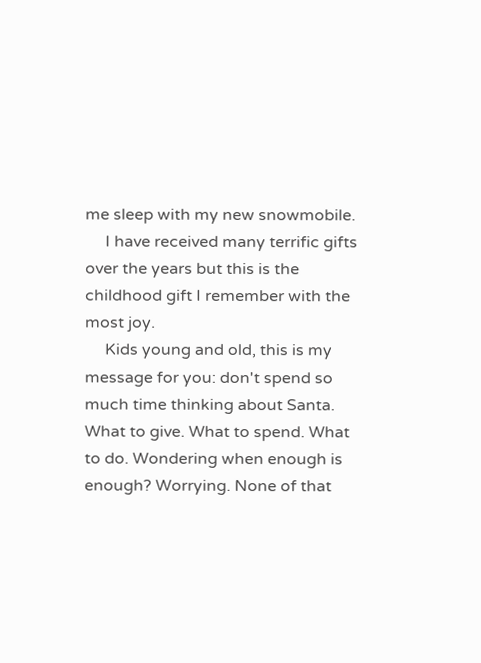me sleep with my new snowmobile.
     I have received many terrific gifts over the years but this is the childhood gift I remember with the most joy.
     Kids young and old, this is my message for you: don't spend so much time thinking about Santa. What to give. What to spend. What to do. Wondering when enough is enough? Worrying. None of that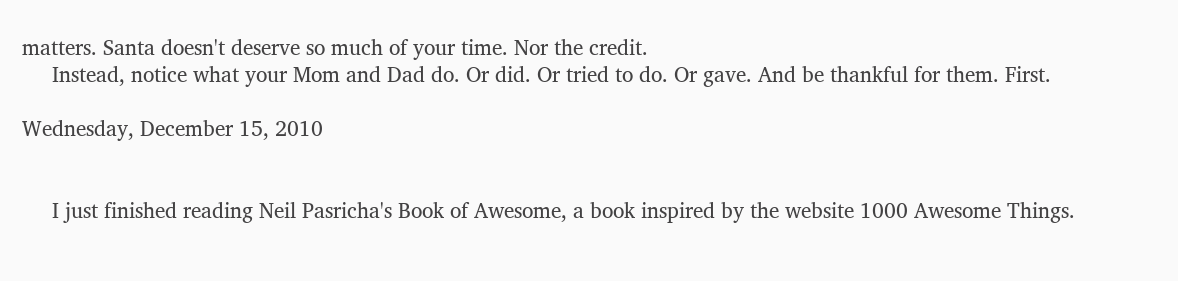matters. Santa doesn't deserve so much of your time. Nor the credit.
     Instead, notice what your Mom and Dad do. Or did. Or tried to do. Or gave. And be thankful for them. First.

Wednesday, December 15, 2010


     I just finished reading Neil Pasricha's Book of Awesome, a book inspired by the website 1000 Awesome Things.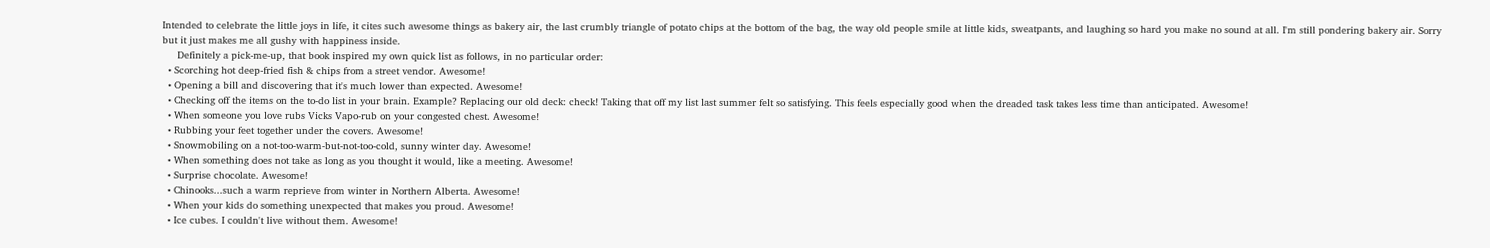Intended to celebrate the little joys in life, it cites such awesome things as bakery air, the last crumbly triangle of potato chips at the bottom of the bag, the way old people smile at little kids, sweatpants, and laughing so hard you make no sound at all. I'm still pondering bakery air. Sorry but it just makes me all gushy with happiness inside.
     Definitely a pick-me-up, that book inspired my own quick list as follows, in no particular order:
  • Scorching hot deep-fried fish & chips from a street vendor. Awesome!
  • Opening a bill and discovering that it's much lower than expected. Awesome!
  • Checking off the items on the to-do list in your brain. Example? Replacing our old deck: check! Taking that off my list last summer felt so satisfying. This feels especially good when the dreaded task takes less time than anticipated. Awesome!
  • When someone you love rubs Vicks Vapo-rub on your congested chest. Awesome!
  • Rubbing your feet together under the covers. Awesome!
  • Snowmobiling on a not-too-warm-but-not-too-cold, sunny winter day. Awesome!
  • When something does not take as long as you thought it would, like a meeting. Awesome!
  • Surprise chocolate. Awesome!
  • Chinooks...such a warm reprieve from winter in Northern Alberta. Awesome!
  • When your kids do something unexpected that makes you proud. Awesome!
  • Ice cubes. I couldn't live without them. Awesome!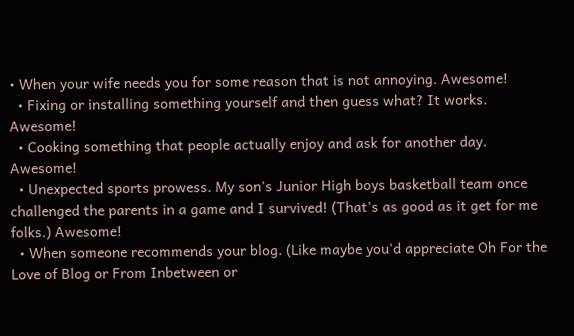• When your wife needs you for some reason that is not annoying. Awesome!
  • Fixing or installing something yourself and then guess what? It works. Awesome!
  • Cooking something that people actually enjoy and ask for another day. Awesome!
  • Unexpected sports prowess. My son's Junior High boys basketball team once challenged the parents in a game and I survived! (That's as good as it get for me folks.) Awesome!
  • When someone recommends your blog. (Like maybe you'd appreciate Oh For the Love of Blog or From Inbetween or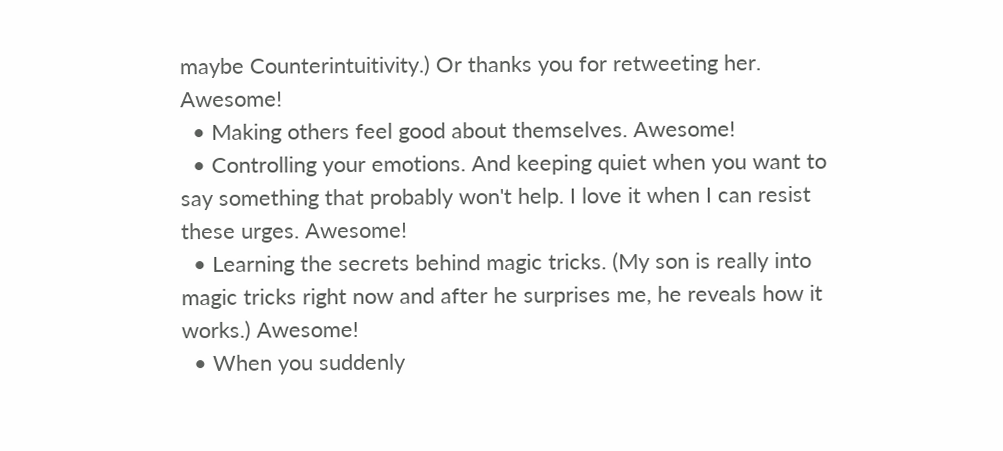maybe Counterintuitivity.) Or thanks you for retweeting her. Awesome!
  • Making others feel good about themselves. Awesome!
  • Controlling your emotions. And keeping quiet when you want to say something that probably won't help. I love it when I can resist these urges. Awesome!
  • Learning the secrets behind magic tricks. (My son is really into magic tricks right now and after he surprises me, he reveals how it works.) Awesome!
  • When you suddenly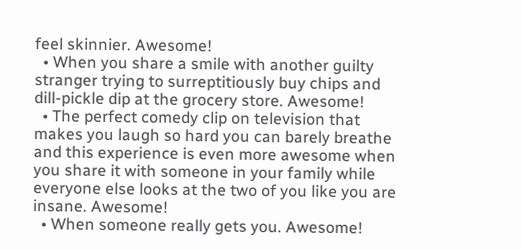feel skinnier. Awesome!
  • When you share a smile with another guilty stranger trying to surreptitiously buy chips and dill-pickle dip at the grocery store. Awesome!
  • The perfect comedy clip on television that makes you laugh so hard you can barely breathe and this experience is even more awesome when you share it with someone in your family while everyone else looks at the two of you like you are insane. Awesome!
  • When someone really gets you. Awesome!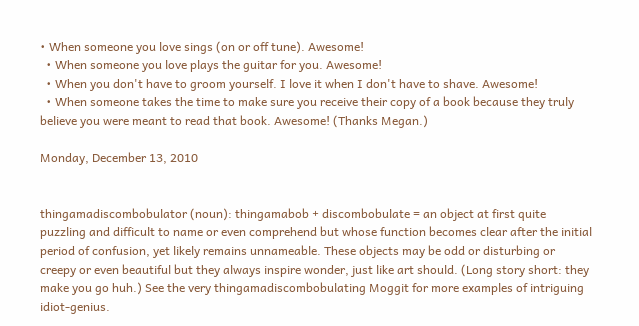• When someone you love sings (on or off tune). Awesome!
  • When someone you love plays the guitar for you. Awesome!
  • When you don't have to groom yourself. I love it when I don't have to shave. Awesome!
  • When someone takes the time to make sure you receive their copy of a book because they truly believe you were meant to read that book. Awesome! (Thanks Megan.)

Monday, December 13, 2010


thingamadiscombobulator (noun): thingamabob + discombobulate = an object at first quite puzzling and difficult to name or even comprehend but whose function becomes clear after the initial period of confusion, yet likely remains unnameable. These objects may be odd or disturbing or creepy or even beautiful but they always inspire wonder, just like art should. (Long story short: they make you go huh.) See the very thingamadiscombobulating Moggit for more examples of intriguing idiot-genius.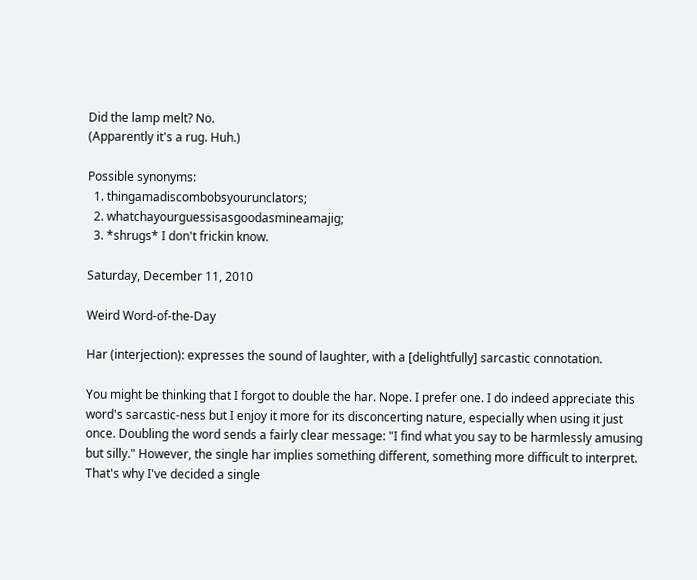Did the lamp melt? No.
(Apparently it's a rug. Huh.)

Possible synonyms:
  1. thingamadiscombobsyourunclators;
  2. whatchayourguessisasgoodasmineamajig;
  3. *shrugs* I don't frickin know.

Saturday, December 11, 2010

Weird Word-of-the-Day

Har (interjection): expresses the sound of laughter, with a [delightfully] sarcastic connotation.

You might be thinking that I forgot to double the har. Nope. I prefer one. I do indeed appreciate this word's sarcastic-ness but I enjoy it more for its disconcerting nature, especially when using it just once. Doubling the word sends a fairly clear message: "I find what you say to be harmlessly amusing but silly." However, the single har implies something different, something more difficult to interpret.
That's why I've decided a single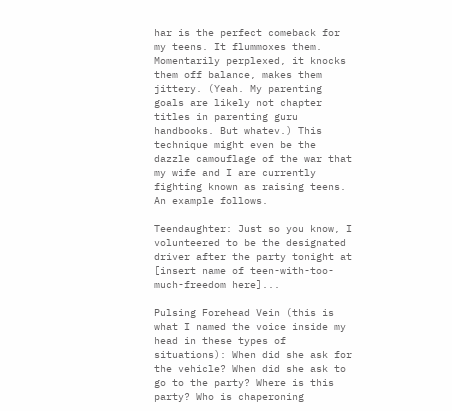har is the perfect comeback for my teens. It flummoxes them. Momentarily perplexed, it knocks them off balance, makes them jittery. (Yeah. My parenting goals are likely not chapter titles in parenting guru handbooks. But whatev.) This technique might even be the dazzle camouflage of the war that my wife and I are currently fighting known as raising teens. An example follows.

Teendaughter: Just so you know, I volunteered to be the designated driver after the party tonight at [insert name of teen-with-too-much-freedom here]...

Pulsing Forehead Vein (this is what I named the voice inside my head in these types of situations): When did she ask for the vehicle? When did she ask to go to the party? Where is this party? Who is chaperoning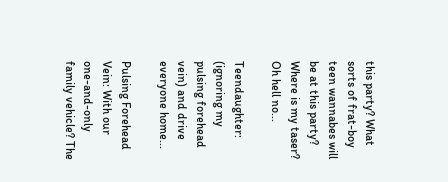this party? What sorts of frat-boy teen wannabes will be at this party? Where is my taser? Oh hell no...

Teendaughter: (ignoring my pulsing forehead vein) and drive everyone home...

Pulsing Forehead Vein: With our one-and-only family vehicle? The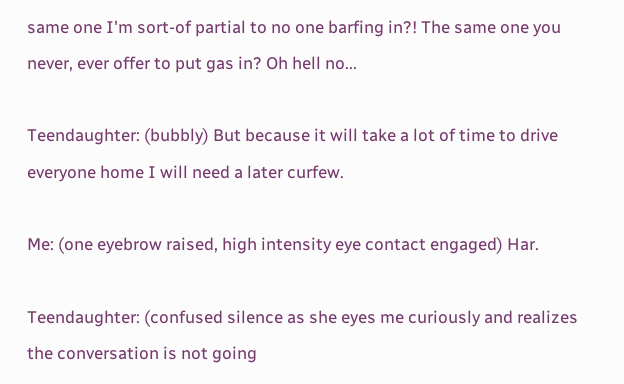same one I'm sort-of partial to no one barfing in?! The same one you never, ever offer to put gas in? Oh hell no...

Teendaughter: (bubbly) But because it will take a lot of time to drive everyone home I will need a later curfew.

Me: (one eyebrow raised, high intensity eye contact engaged) Har.

Teendaughter: (confused silence as she eyes me curiously and realizes the conversation is not going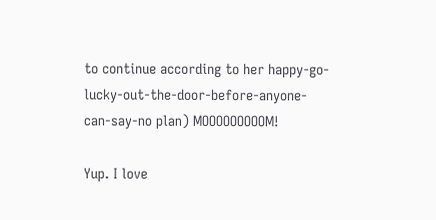to continue according to her happy-go-lucky-out-the-door-before-anyone-can-say-no plan) MOOOOOOOOOM!

Yup. I love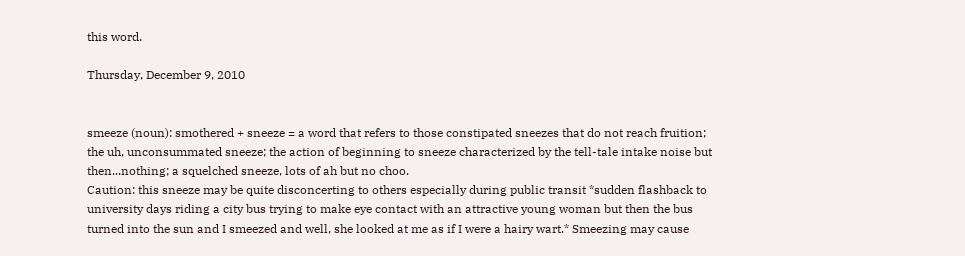this word.

Thursday, December 9, 2010


smeeze (noun): smothered + sneeze = a word that refers to those constipated sneezes that do not reach fruition; the uh, unconsummated sneeze; the action of beginning to sneeze characterized by the tell-tale intake noise but then...nothing; a squelched sneeze, lots of ah but no choo.
Caution: this sneeze may be quite disconcerting to others especially during public transit *sudden flashback to university days riding a city bus trying to make eye contact with an attractive young woman but then the bus turned into the sun and I smeezed and well, she looked at me as if I were a hairy wart.* Smeezing may cause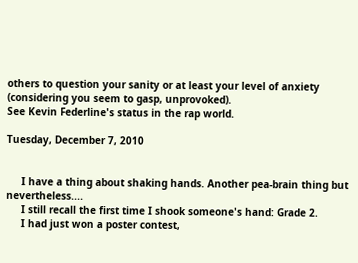others to question your sanity or at least your level of anxiety (considering you seem to gasp, unprovoked).
See Kevin Federline's status in the rap world.

Tuesday, December 7, 2010


     I have a thing about shaking hands. Another pea-brain thing but nevertheless....
     I still recall the first time I shook someone's hand: Grade 2.
     I had just won a poster contest,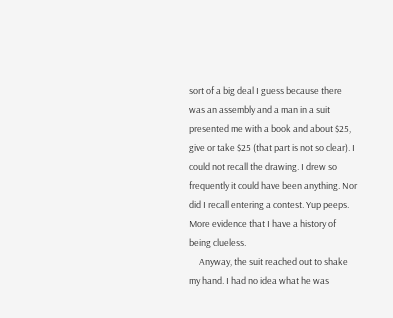sort of a big deal I guess because there was an assembly and a man in a suit presented me with a book and about $25, give or take $25 (that part is not so clear). I could not recall the drawing. I drew so frequently it could have been anything. Nor did I recall entering a contest. Yup peeps. More evidence that I have a history of being clueless.
     Anyway, the suit reached out to shake my hand. I had no idea what he was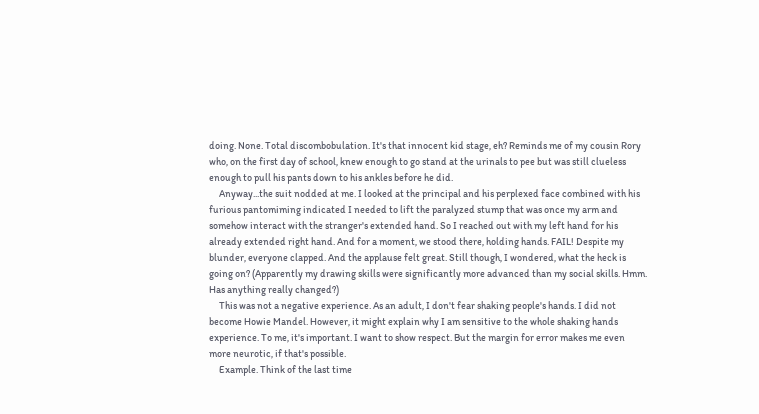doing. None. Total discombobulation. It's that innocent kid stage, eh? Reminds me of my cousin Rory who, on the first day of school, knew enough to go stand at the urinals to pee but was still clueless enough to pull his pants down to his ankles before he did.
     Anyway...the suit nodded at me. I looked at the principal and his perplexed face combined with his furious pantomiming indicated I needed to lift the paralyzed stump that was once my arm and somehow interact with the stranger's extended hand. So I reached out with my left hand for his already extended right hand. And for a moment, we stood there, holding hands. FAIL! Despite my blunder, everyone clapped. And the applause felt great. Still though, I wondered, what the heck is going on? (Apparently my drawing skills were significantly more advanced than my social skills. Hmm. Has anything really changed?)
     This was not a negative experience. As an adult, I don't fear shaking people's hands. I did not become Howie Mandel. However, it might explain why I am sensitive to the whole shaking hands experience. To me, it's important. I want to show respect. But the margin for error makes me even more neurotic, if that's possible.
     Example. Think of the last time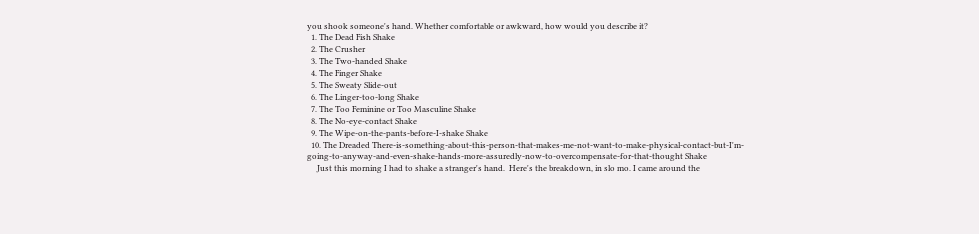you shook someone's hand. Whether comfortable or awkward, how would you describe it?
  1. The Dead Fish Shake
  2. The Crusher
  3. The Two-handed Shake
  4. The Finger Shake
  5. The Sweaty Slide-out
  6. The Linger-too-long Shake
  7. The Too Feminine or Too Masculine Shake
  8. The No-eye-contact Shake
  9. The Wipe-on-the-pants-before-I-shake Shake
  10. The Dreaded There-is-something-about-this-person-that-makes-me-not-want-to-make-physical-contact-but-I'm-going-to-anyway-and-even-shake-hands-more-assuredly-now-to-overcompensate-for-that-thought Shake
     Just this morning I had to shake a stranger's hand.  Here's the breakdown, in slo mo. I came around the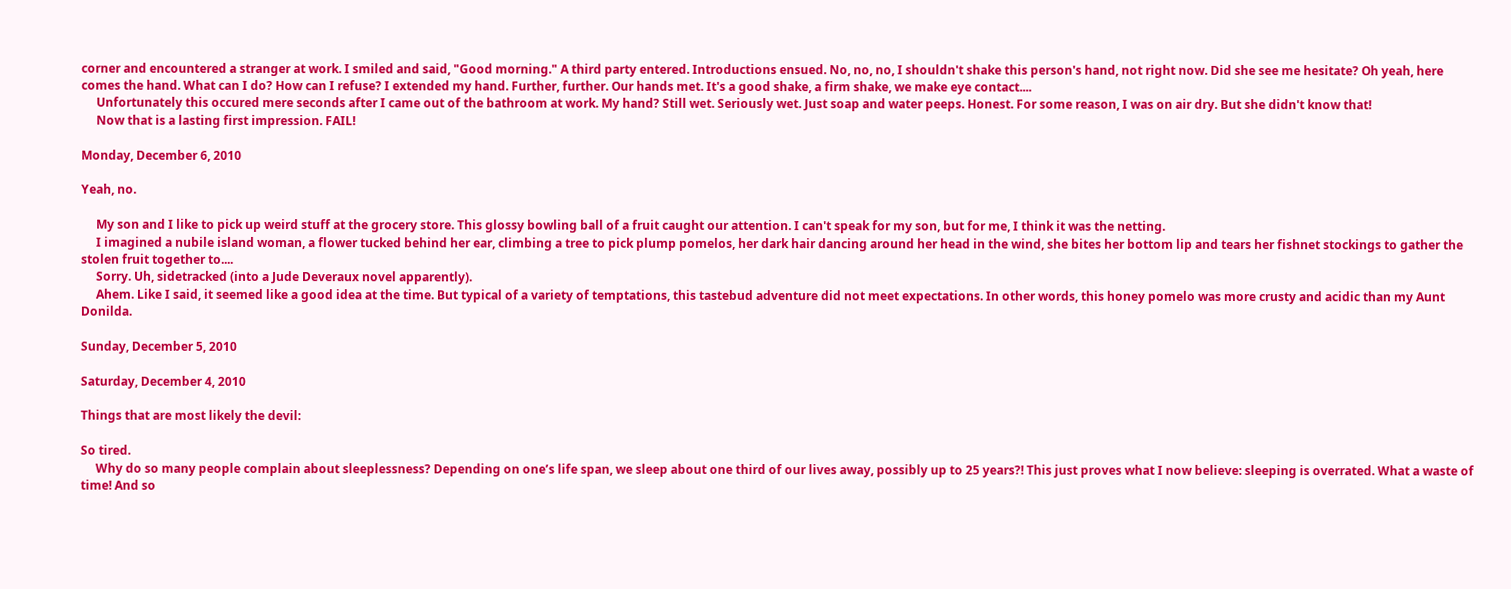corner and encountered a stranger at work. I smiled and said, "Good morning." A third party entered. Introductions ensued. No, no, no, I shouldn't shake this person's hand, not right now. Did she see me hesitate? Oh yeah, here comes the hand. What can I do? How can I refuse? I extended my hand. Further, further. Our hands met. It's a good shake, a firm shake, we make eye contact....
     Unfortunately this occured mere seconds after I came out of the bathroom at work. My hand? Still wet. Seriously wet. Just soap and water peeps. Honest. For some reason, I was on air dry. But she didn't know that!
     Now that is a lasting first impression. FAIL!

Monday, December 6, 2010

Yeah, no.

     My son and I like to pick up weird stuff at the grocery store. This glossy bowling ball of a fruit caught our attention. I can't speak for my son, but for me, I think it was the netting.
     I imagined a nubile island woman, a flower tucked behind her ear, climbing a tree to pick plump pomelos, her dark hair dancing around her head in the wind, she bites her bottom lip and tears her fishnet stockings to gather the stolen fruit together to....
     Sorry. Uh, sidetracked (into a Jude Deveraux novel apparently).
     Ahem. Like I said, it seemed like a good idea at the time. But typical of a variety of temptations, this tastebud adventure did not meet expectations. In other words, this honey pomelo was more crusty and acidic than my Aunt Donilda.

Sunday, December 5, 2010

Saturday, December 4, 2010

Things that are most likely the devil:

So tired.
     Why do so many people complain about sleeplessness? Depending on one’s life span, we sleep about one third of our lives away, possibly up to 25 years?! This just proves what I now believe: sleeping is overrated. What a waste of time! And so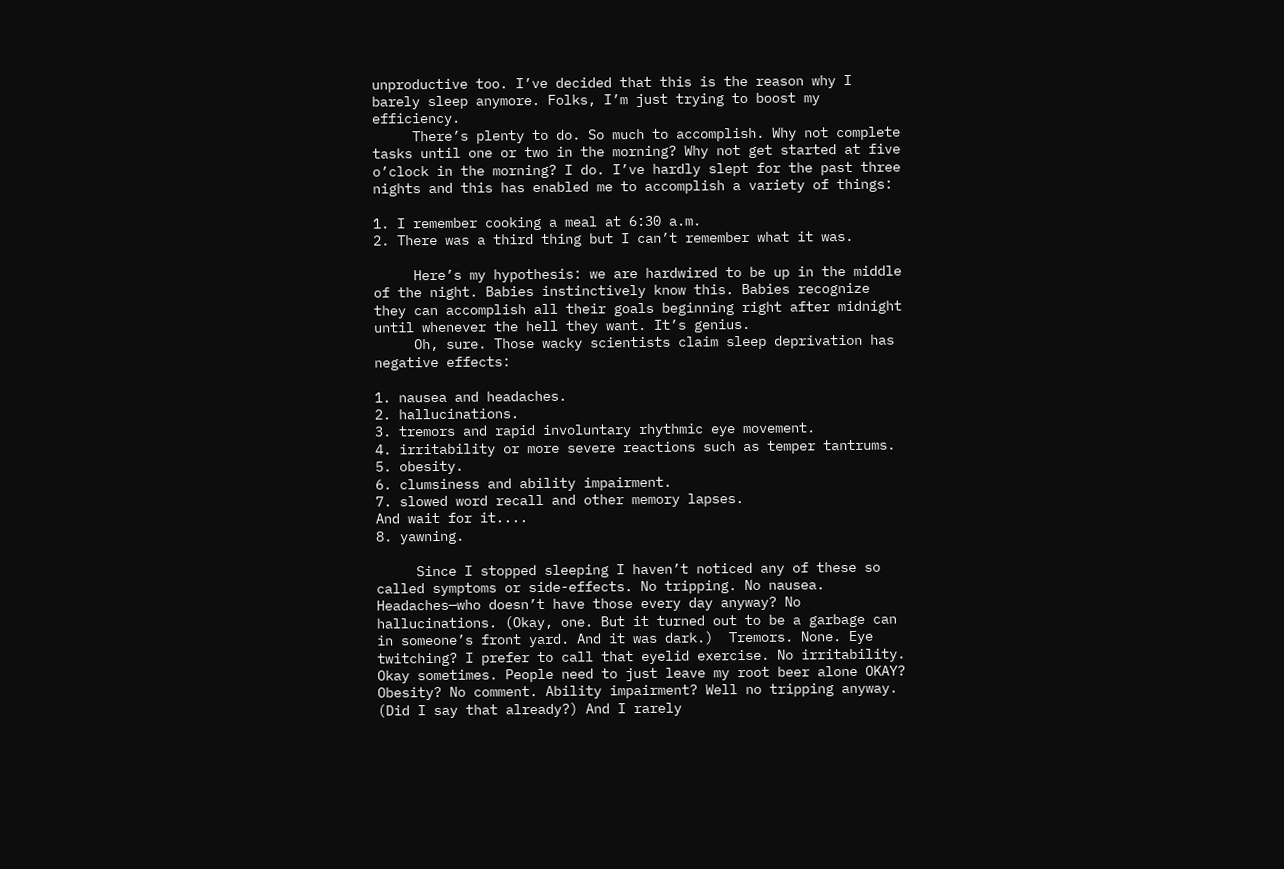unproductive too. I’ve decided that this is the reason why I barely sleep anymore. Folks, I’m just trying to boost my efficiency.
     There’s plenty to do. So much to accomplish. Why not complete tasks until one or two in the morning? Why not get started at five o’clock in the morning? I do. I’ve hardly slept for the past three nights and this has enabled me to accomplish a variety of things:

1. I remember cooking a meal at 6:30 a.m.
2. There was a third thing but I can’t remember what it was.

     Here’s my hypothesis: we are hardwired to be up in the middle of the night. Babies instinctively know this. Babies recognize they can accomplish all their goals beginning right after midnight until whenever the hell they want. It’s genius.
     Oh, sure. Those wacky scientists claim sleep deprivation has negative effects:

1. nausea and headaches.
2. hallucinations.
3. tremors and rapid involuntary rhythmic eye movement.
4. irritability or more severe reactions such as temper tantrums.
5. obesity.
6. clumsiness and ability impairment.
7. slowed word recall and other memory lapses.
And wait for it....
8. yawning.

     Since I stopped sleeping I haven’t noticed any of these so called symptoms or side-effects. No tripping. No nausea. Headaches—who doesn’t have those every day anyway? No hallucinations. (Okay, one. But it turned out to be a garbage can in someone’s front yard. And it was dark.)  Tremors. None. Eye twitching? I prefer to call that eyelid exercise. No irritability. Okay sometimes. People need to just leave my root beer alone OKAY?  Obesity? No comment. Ability impairment? Well no tripping anyway. (Did I say that already?) And I rarely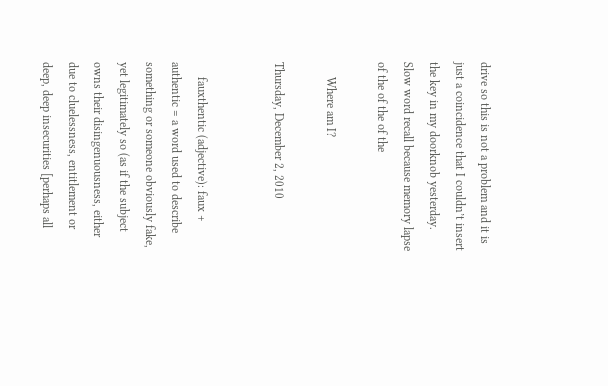drive so this is not a problem and it is just a coincidence that I couldn’t insert the key in my doorknob yesterday. Slow word recall because memory lapse of the of the of the

     Where am I?

Thursday, December 2, 2010


     fauxthentic (adjective): faux + authentic = a word used to describe something or someone obviously fake, yet legitimately so (as if the subject owns their disingenuousness, either due to cluelessness, entitlement or deep, deep insecurities [perhaps all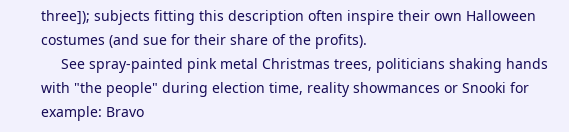three]); subjects fitting this description often inspire their own Halloween costumes (and sue for their share of the profits).
     See spray-painted pink metal Christmas trees, politicians shaking hands with "the people" during election time, reality showmances or Snooki for example: Bravo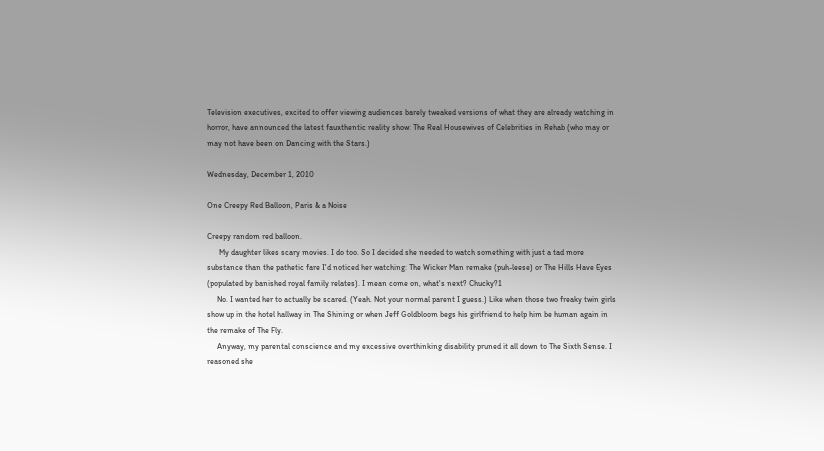Television executives, excited to offer viewing audiences barely tweaked versions of what they are already watching in horror, have announced the latest fauxthentic reality show: The Real Housewives of Celebrities in Rehab (who may or may not have been on Dancing with the Stars.)

Wednesday, December 1, 2010

One Creepy Red Balloon, Paris & a Noise

Creepy random red balloon.
      My daughter likes scary movies. I do too. So I decided she needed to watch something with just a tad more substance than the pathetic fare I'd noticed her watching: The Wicker Man remake (puh-leese) or The Hills Have Eyes (populated by banished royal family relates). I mean come on, what's next? Chucky?1
     No. I wanted her to actually be scared. (Yeah. Not your normal parent I guess.) Like when those two freaky twin girls show up in the hotel hallway in The Shining or when Jeff Goldbloom begs his girlfriend to help him be human again in the remake of The Fly.
     Anyway, my parental conscience and my excessive overthinking disability pruned it all down to The Sixth Sense. I reasoned she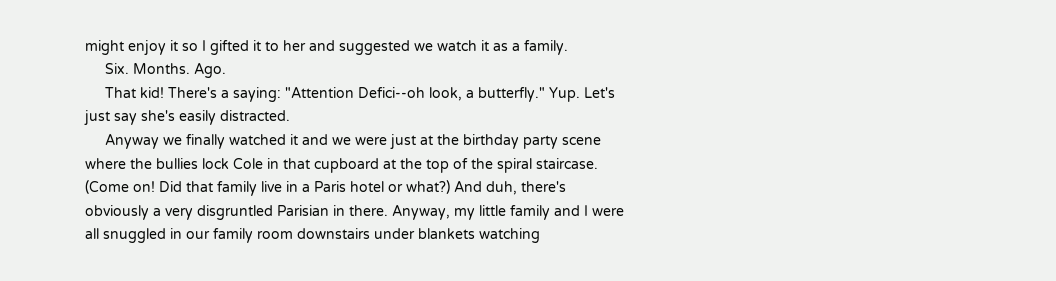might enjoy it so I gifted it to her and suggested we watch it as a family.
     Six. Months. Ago.
     That kid! There's a saying: "Attention Defici--oh look, a butterfly." Yup. Let's just say she's easily distracted.
     Anyway we finally watched it and we were just at the birthday party scene where the bullies lock Cole in that cupboard at the top of the spiral staircase. (Come on! Did that family live in a Paris hotel or what?) And duh, there's obviously a very disgruntled Parisian in there. Anyway, my little family and I were all snuggled in our family room downstairs under blankets watching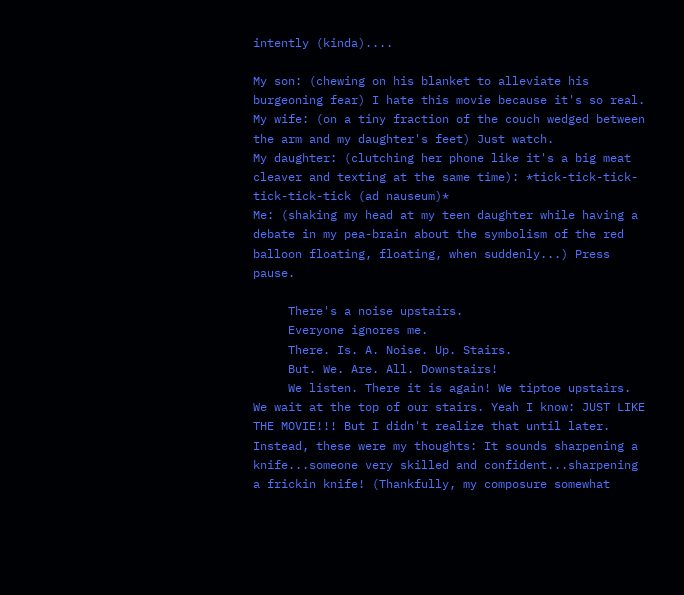intently (kinda)....

My son: (chewing on his blanket to alleviate his burgeoning fear) I hate this movie because it's so real.
My wife: (on a tiny fraction of the couch wedged between the arm and my daughter's feet) Just watch.
My daughter: (clutching her phone like it's a big meat cleaver and texting at the same time): *tick-tick-tick-tick-tick-tick (ad nauseum)*
Me: (shaking my head at my teen daughter while having a debate in my pea-brain about the symbolism of the red balloon floating, floating, when suddenly...) Press pause.

     There's a noise upstairs.
     Everyone ignores me.
     There. Is. A. Noise. Up. Stairs.
     But. We. Are. All. Downstairs!
     We listen. There it is again! We tiptoe upstairs. We wait at the top of our stairs. Yeah I know: JUST LIKE THE MOVIE!!! But I didn't realize that until later. Instead, these were my thoughts: It sounds sharpening a knife...someone very skilled and confident...sharpening a frickin knife! (Thankfully, my composure somewhat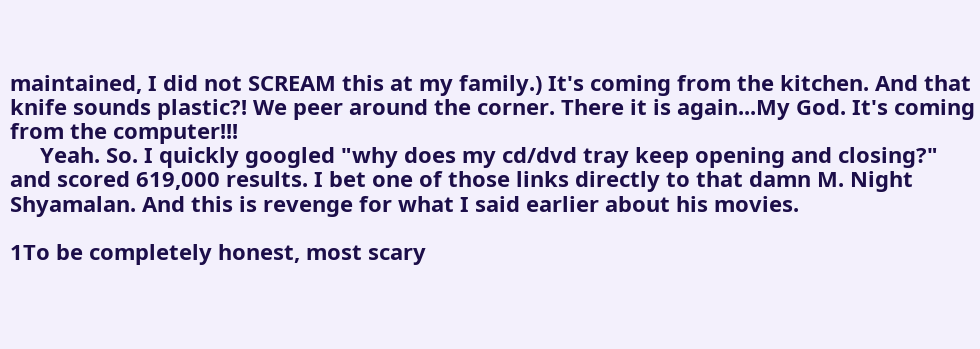maintained, I did not SCREAM this at my family.) It's coming from the kitchen. And that knife sounds plastic?! We peer around the corner. There it is again...My God. It's coming from the computer!!!
     Yeah. So. I quickly googled "why does my cd/dvd tray keep opening and closing?" and scored 619,000 results. I bet one of those links directly to that damn M. Night Shyamalan. And this is revenge for what I said earlier about his movies.

1To be completely honest, most scary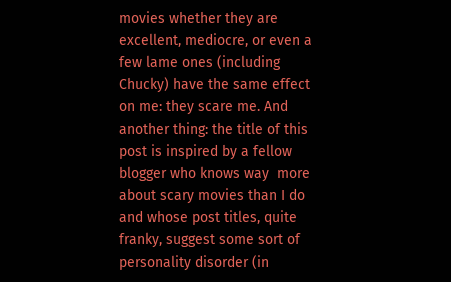movies whether they are excellent, mediocre, or even a few lame ones (including Chucky) have the same effect on me: they scare me. And another thing: the title of this post is inspired by a fellow blogger who knows way  more about scary movies than I do and whose post titles, quite franky, suggest some sort of personality disorder (in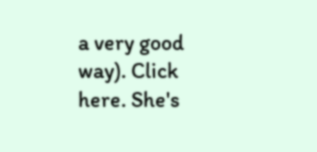a very good way). Click here. She's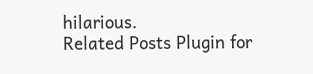hilarious.
Related Posts Plugin for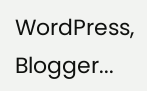WordPress, Blogger...